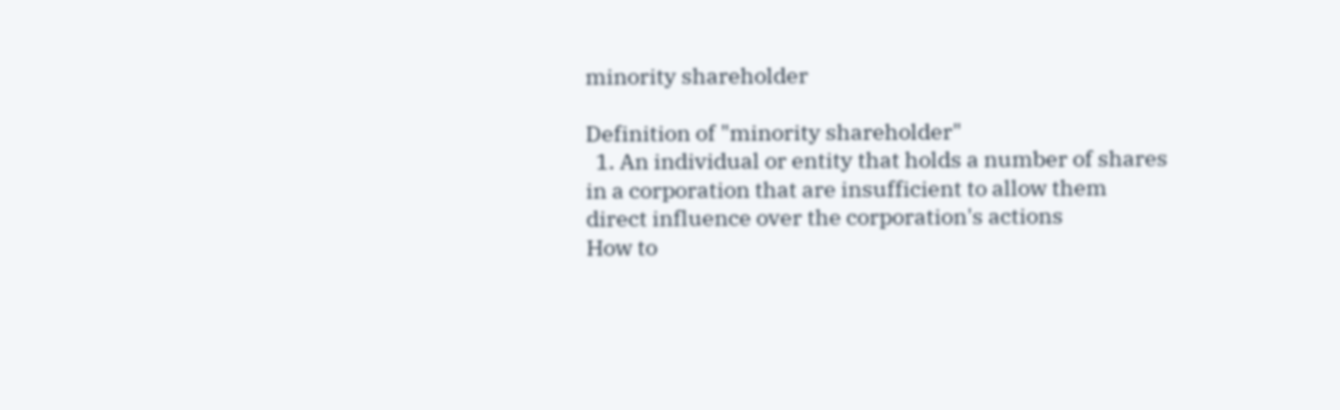minority shareholder

Definition of "minority shareholder"
  1. An individual or entity that holds a number of shares in a corporation that are insufficient to allow them direct influence over the corporation's actions
How to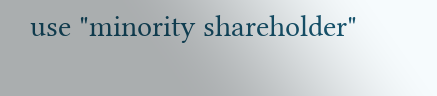use "minority shareholder"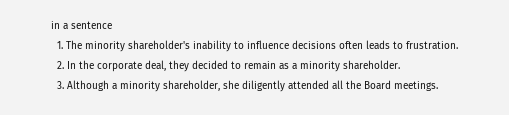in a sentence
  1. The minority shareholder's inability to influence decisions often leads to frustration.
  2. In the corporate deal, they decided to remain as a minority shareholder.
  3. Although a minority shareholder, she diligently attended all the Board meetings.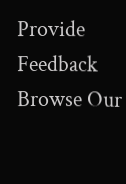Provide Feedback
Browse Our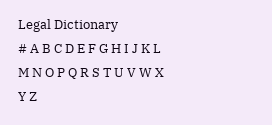Legal Dictionary
# A B C D E F G H I J K L M N O P Q R S T U V W X Y Z